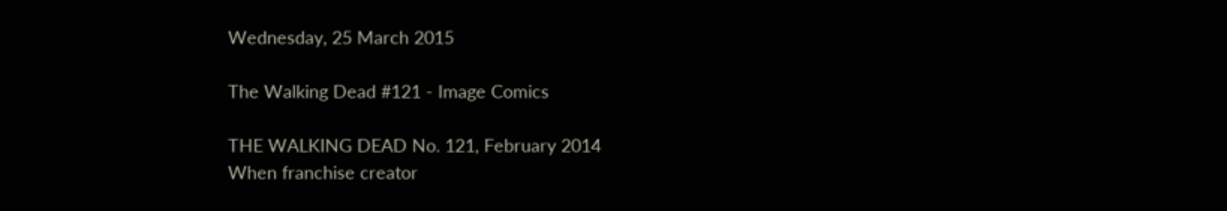Wednesday, 25 March 2015

The Walking Dead #121 - Image Comics

THE WALKING DEAD No. 121, February 2014
When franchise creator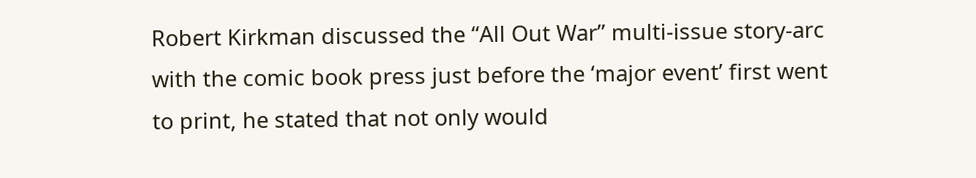Robert Kirkman discussed the “All Out War” multi-issue story-arc with the comic book press just before the ‘major event’ first went to print, he stated that not only would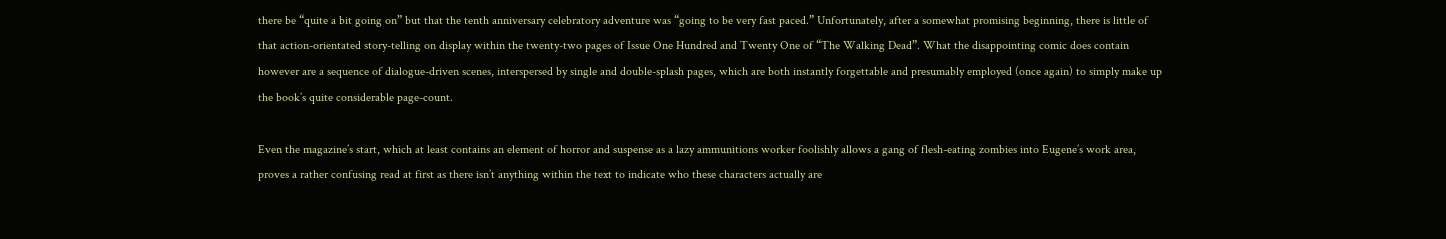there be “quite a bit going on” but that the tenth anniversary celebratory adventure was “going to be very fast paced.” Unfortunately, after a somewhat promising beginning, there is little of that action-orientated story-telling on display within the twenty-two pages of Issue One Hundred and Twenty One of “The Walking Dead”. What the disappointing comic does contain however are a sequence of dialogue-driven scenes, interspersed by single and double-splash pages, which are both instantly forgettable and presumably employed (once again) to simply make up the book’s quite considerable page-count.

Even the magazine’s start, which at least contains an element of horror and suspense as a lazy ammunitions worker foolishly allows a gang of flesh-eating zombies into Eugene’s work area, proves a rather confusing read at first as there isn’t anything within the text to indicate who these characters actually are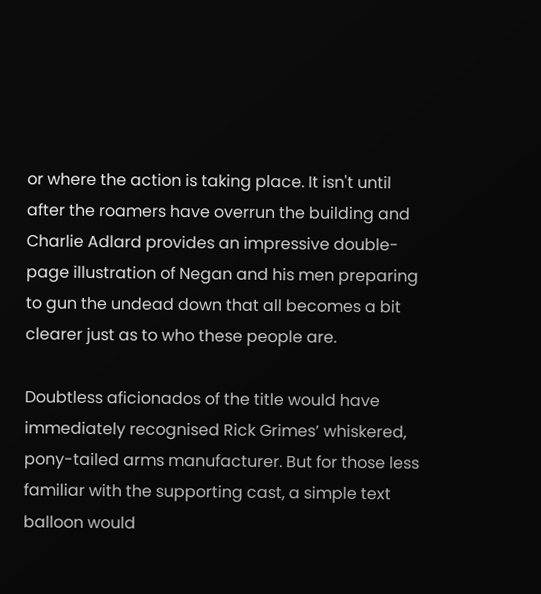or where the action is taking place. It isn't until after the roamers have overrun the building and Charlie Adlard provides an impressive double-page illustration of Negan and his men preparing to gun the undead down that all becomes a bit clearer just as to who these people are.

Doubtless aficionados of the title would have immediately recognised Rick Grimes’ whiskered, pony-tailed arms manufacturer. But for those less familiar with the supporting cast, a simple text balloon would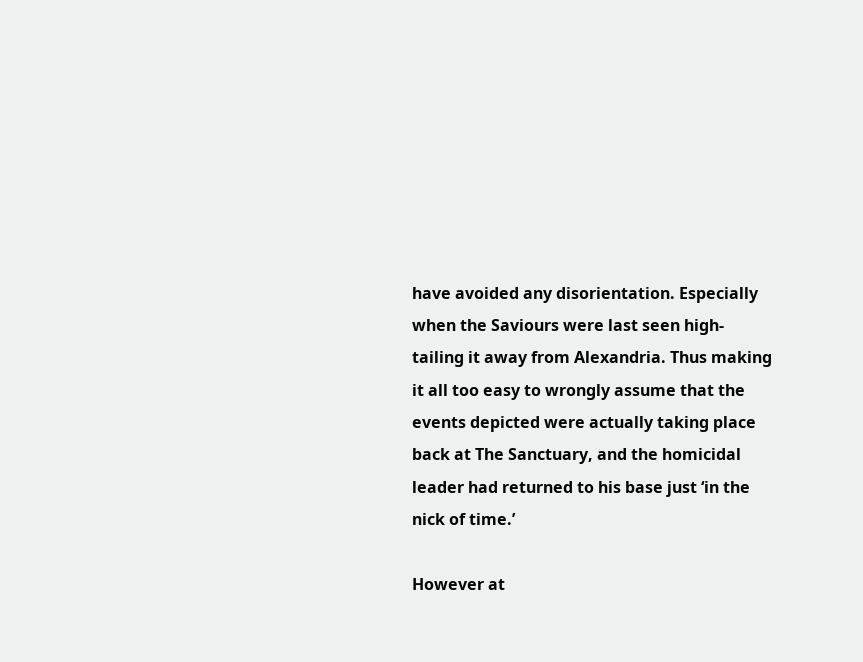have avoided any disorientation. Especially when the Saviours were last seen high-tailing it away from Alexandria. Thus making it all too easy to wrongly assume that the events depicted were actually taking place back at The Sanctuary, and the homicidal leader had returned to his base just ‘in the nick of time.’

However at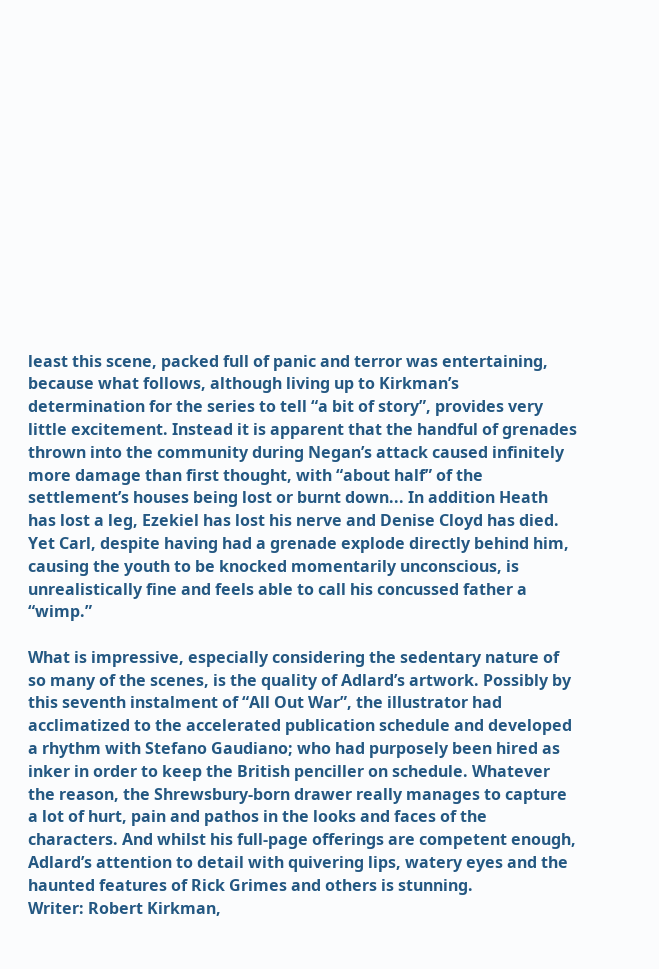least this scene, packed full of panic and terror was entertaining, because what follows, although living up to Kirkman’s determination for the series to tell “a bit of story”, provides very little excitement. Instead it is apparent that the handful of grenades thrown into the community during Negan’s attack caused infinitely more damage than first thought, with “about half” of the settlement’s houses being lost or burnt down... In addition Heath has lost a leg, Ezekiel has lost his nerve and Denise Cloyd has died. Yet Carl, despite having had a grenade explode directly behind him, causing the youth to be knocked momentarily unconscious, is unrealistically fine and feels able to call his concussed father a “wimp.”

What is impressive, especially considering the sedentary nature of so many of the scenes, is the quality of Adlard’s artwork. Possibly by this seventh instalment of “All Out War”, the illustrator had acclimatized to the accelerated publication schedule and developed a rhythm with Stefano Gaudiano; who had purposely been hired as inker in order to keep the British penciller on schedule. Whatever the reason, the Shrewsbury-born drawer really manages to capture a lot of hurt, pain and pathos in the looks and faces of the characters. And whilst his full-page offerings are competent enough, Adlard’s attention to detail with quivering lips, watery eyes and the haunted features of Rick Grimes and others is stunning.
Writer: Robert Kirkman,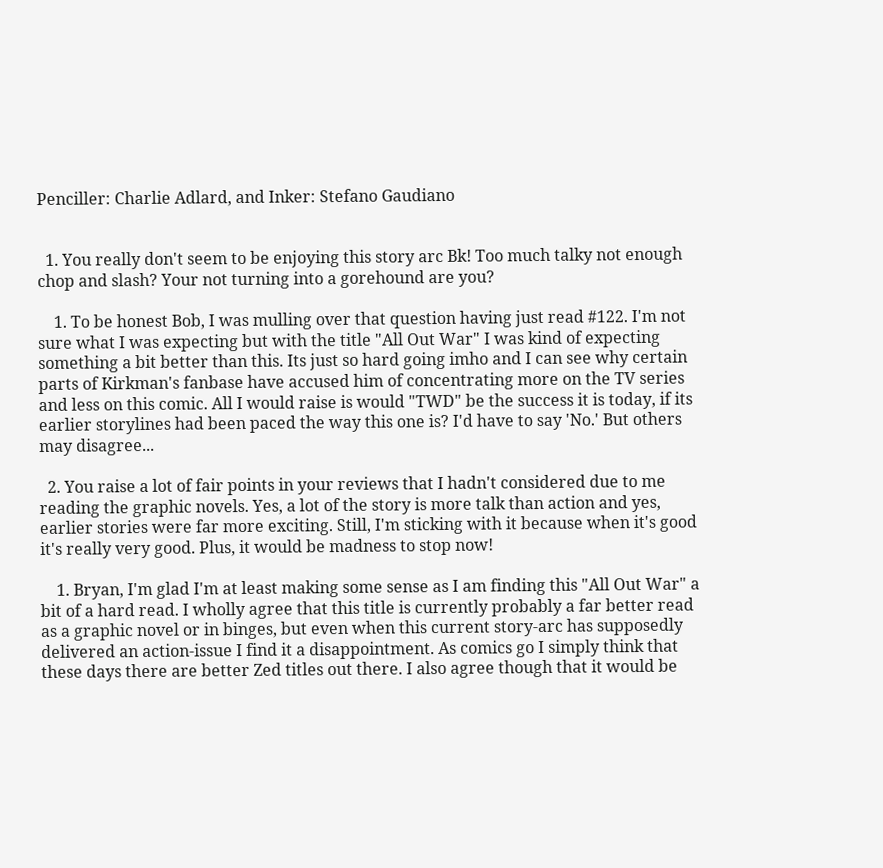Penciller: Charlie Adlard, and Inker: Stefano Gaudiano


  1. You really don't seem to be enjoying this story arc Bk! Too much talky not enough chop and slash? Your not turning into a gorehound are you?

    1. To be honest Bob, I was mulling over that question having just read #122. I'm not sure what I was expecting but with the title "All Out War" I was kind of expecting something a bit better than this. Its just so hard going imho and I can see why certain parts of Kirkman's fanbase have accused him of concentrating more on the TV series and less on this comic. All I would raise is would "TWD" be the success it is today, if its earlier storylines had been paced the way this one is? I'd have to say 'No.' But others may disagree...

  2. You raise a lot of fair points in your reviews that I hadn't considered due to me reading the graphic novels. Yes, a lot of the story is more talk than action and yes, earlier stories were far more exciting. Still, I'm sticking with it because when it's good it's really very good. Plus, it would be madness to stop now!

    1. Bryan, I'm glad I'm at least making some sense as I am finding this "All Out War" a bit of a hard read. I wholly agree that this title is currently probably a far better read as a graphic novel or in binges, but even when this current story-arc has supposedly delivered an action-issue I find it a disappointment. As comics go I simply think that these days there are better Zed titles out there. I also agree though that it would be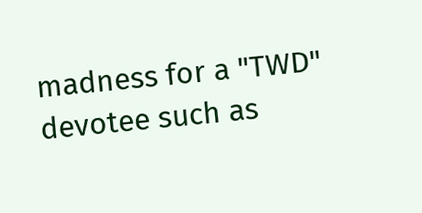madness for a "TWD" devotee such as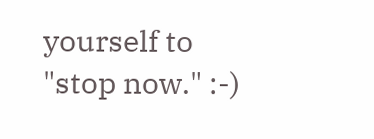yourself to "stop now." :-)